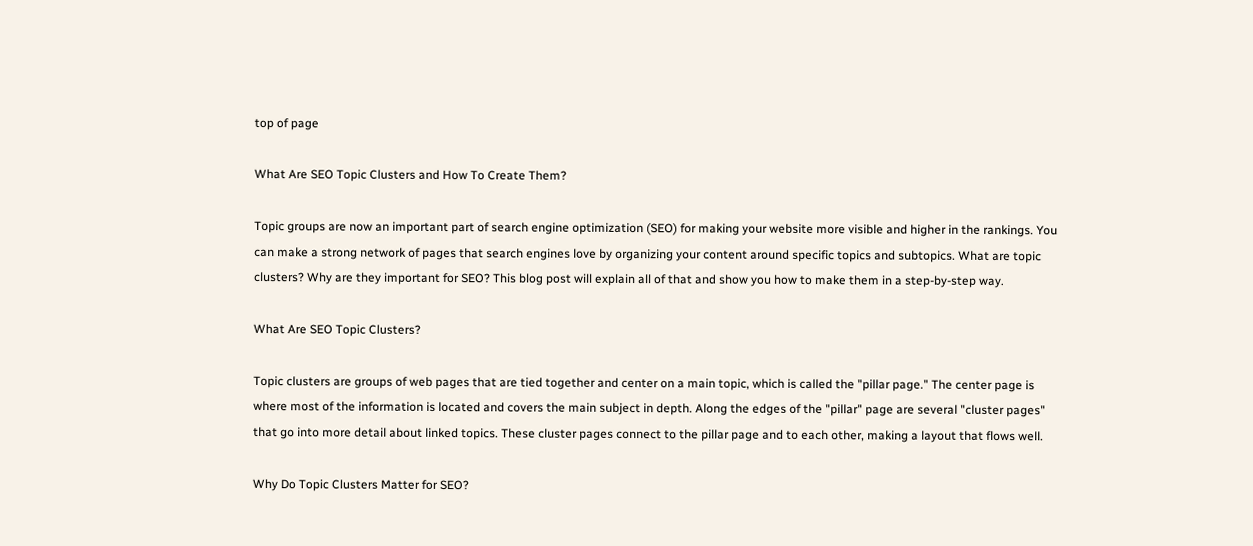top of page

What Are SEO Topic Clusters and How To Create Them?

Topic groups are now an important part of search engine optimization (SEO) for making your website more visible and higher in the rankings. You can make a strong network of pages that search engines love by organizing your content around specific topics and subtopics. What are topic clusters? Why are they important for SEO? This blog post will explain all of that and show you how to make them in a step-by-step way.

What Are SEO Topic Clusters?

Topic clusters are groups of web pages that are tied together and center on a main topic, which is called the "pillar page." The center page is where most of the information is located and covers the main subject in depth. Along the edges of the "pillar" page are several "cluster pages" that go into more detail about linked topics. These cluster pages connect to the pillar page and to each other, making a layout that flows well.

Why Do Topic Clusters Matter for SEO?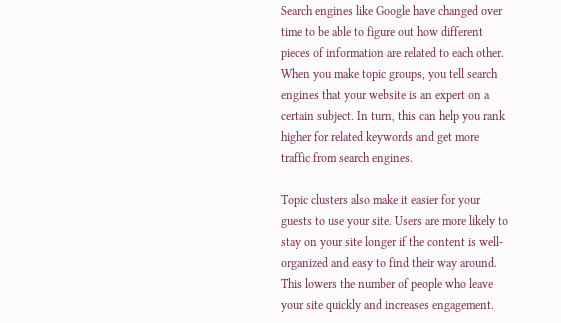Search engines like Google have changed over time to be able to figure out how different pieces of information are related to each other. When you make topic groups, you tell search engines that your website is an expert on a certain subject. In turn, this can help you rank higher for related keywords and get more traffic from search engines.

Topic clusters also make it easier for your guests to use your site. Users are more likely to stay on your site longer if the content is well-organized and easy to find their way around. This lowers the number of people who leave your site quickly and increases engagement.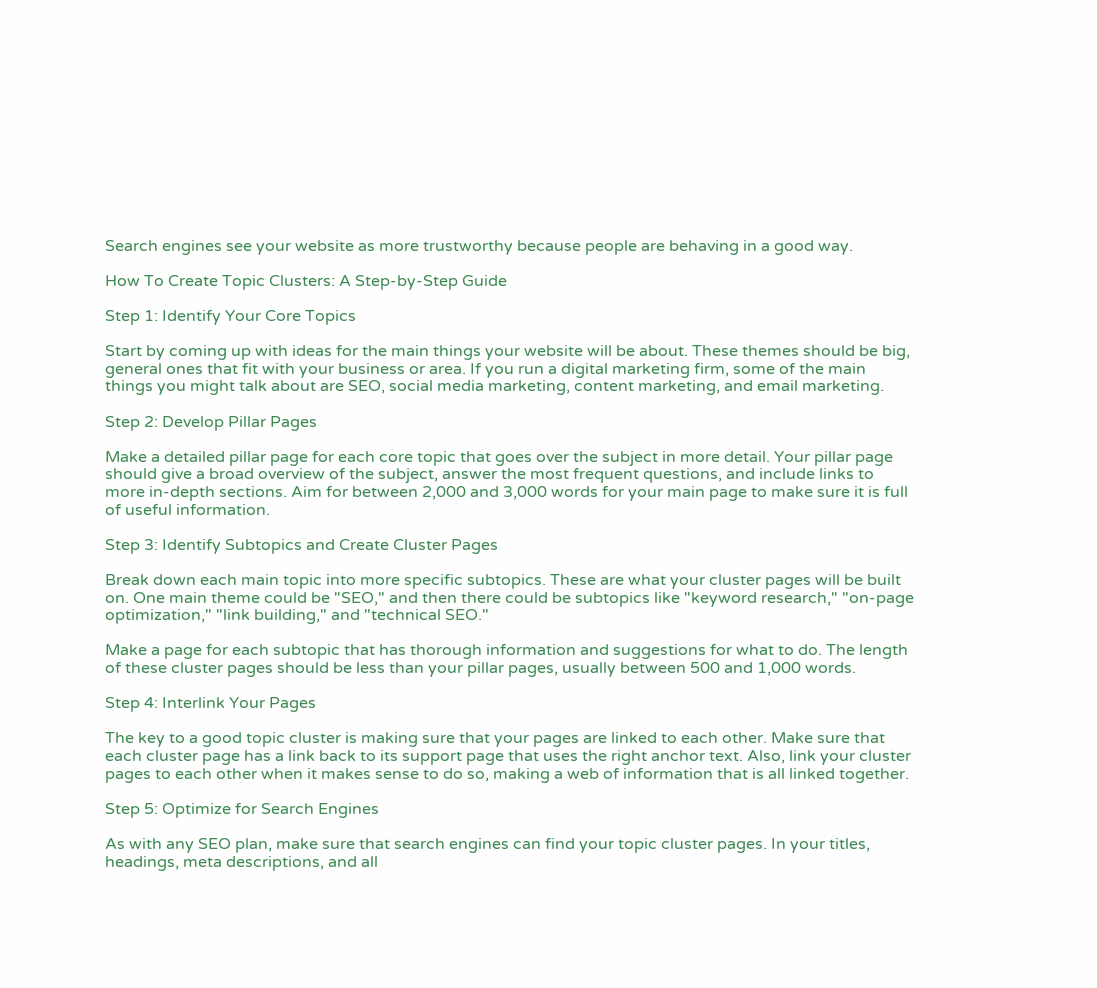Search engines see your website as more trustworthy because people are behaving in a good way.

How To Create Topic Clusters: A Step-by-Step Guide

Step 1: Identify Your Core Topics

Start by coming up with ideas for the main things your website will be about. These themes should be big, general ones that fit with your business or area. If you run a digital marketing firm, some of the main things you might talk about are SEO, social media marketing, content marketing, and email marketing.

Step 2: Develop Pillar Pages

Make a detailed pillar page for each core topic that goes over the subject in more detail. Your pillar page should give a broad overview of the subject, answer the most frequent questions, and include links to more in-depth sections. Aim for between 2,000 and 3,000 words for your main page to make sure it is full of useful information.

Step 3: Identify Subtopics and Create Cluster Pages

Break down each main topic into more specific subtopics. These are what your cluster pages will be built on. One main theme could be "SEO," and then there could be subtopics like "keyword research," "on-page optimization," "link building," and "technical SEO."

Make a page for each subtopic that has thorough information and suggestions for what to do. The length of these cluster pages should be less than your pillar pages, usually between 500 and 1,000 words.

Step 4: Interlink Your Pages

The key to a good topic cluster is making sure that your pages are linked to each other. Make sure that each cluster page has a link back to its support page that uses the right anchor text. Also, link your cluster pages to each other when it makes sense to do so, making a web of information that is all linked together.

Step 5: Optimize for Search Engines

As with any SEO plan, make sure that search engines can find your topic cluster pages. In your titles, headings, meta descriptions, and all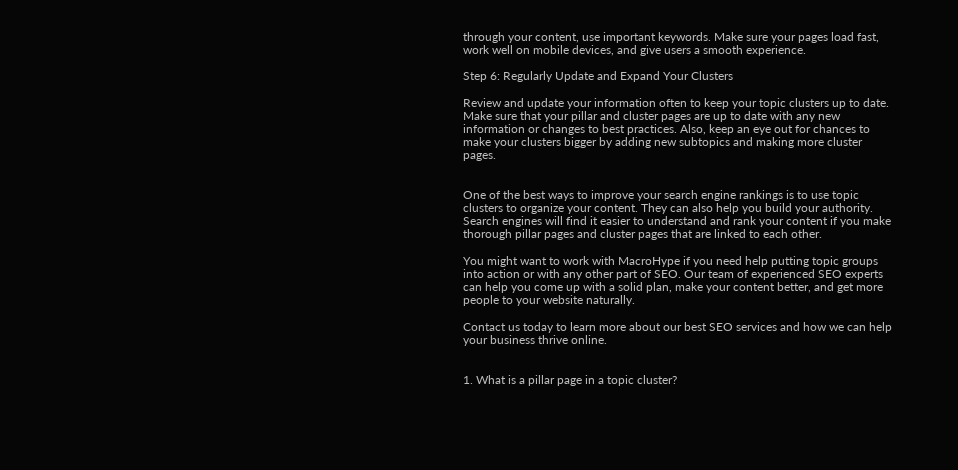through your content, use important keywords. Make sure your pages load fast, work well on mobile devices, and give users a smooth experience.

Step 6: Regularly Update and Expand Your Clusters

Review and update your information often to keep your topic clusters up to date. Make sure that your pillar and cluster pages are up to date with any new information or changes to best practices. Also, keep an eye out for chances to make your clusters bigger by adding new subtopics and making more cluster pages.


One of the best ways to improve your search engine rankings is to use topic clusters to organize your content. They can also help you build your authority. Search engines will find it easier to understand and rank your content if you make thorough pillar pages and cluster pages that are linked to each other.

You might want to work with MacroHype if you need help putting topic groups into action or with any other part of SEO. Our team of experienced SEO experts can help you come up with a solid plan, make your content better, and get more people to your website naturally.

Contact us today to learn more about our best SEO services and how we can help your business thrive online.


1. What is a pillar page in a topic cluster?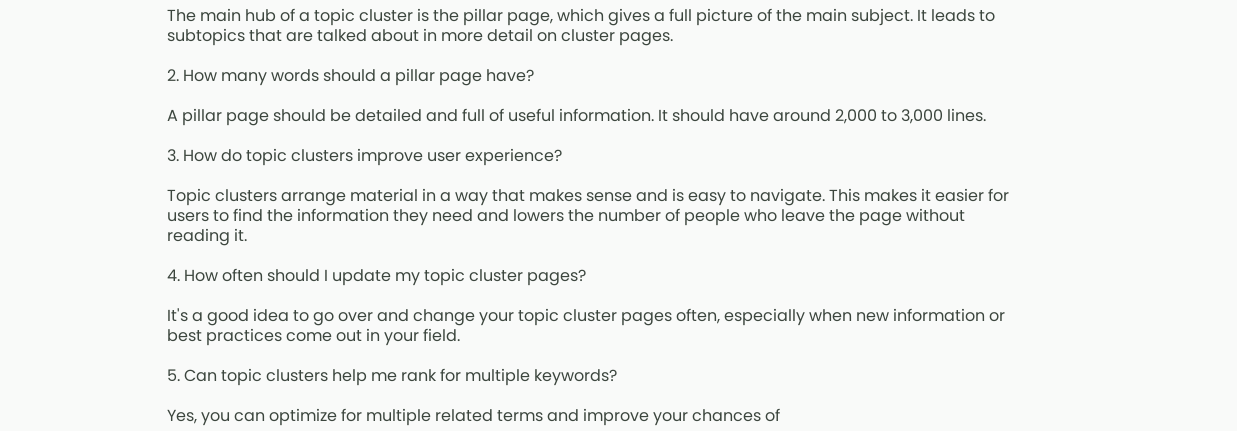The main hub of a topic cluster is the pillar page, which gives a full picture of the main subject. It leads to subtopics that are talked about in more detail on cluster pages.

2. How many words should a pillar page have?

A pillar page should be detailed and full of useful information. It should have around 2,000 to 3,000 lines.

3. How do topic clusters improve user experience?

Topic clusters arrange material in a way that makes sense and is easy to navigate. This makes it easier for users to find the information they need and lowers the number of people who leave the page without reading it.

4. How often should I update my topic cluster pages?

It's a good idea to go over and change your topic cluster pages often, especially when new information or best practices come out in your field.

5. Can topic clusters help me rank for multiple keywords?

Yes, you can optimize for multiple related terms and improve your chances of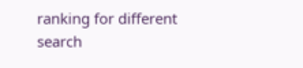ranking for different search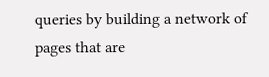queries by building a network of pages that are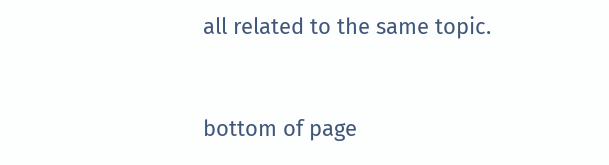all related to the same topic.


bottom of page